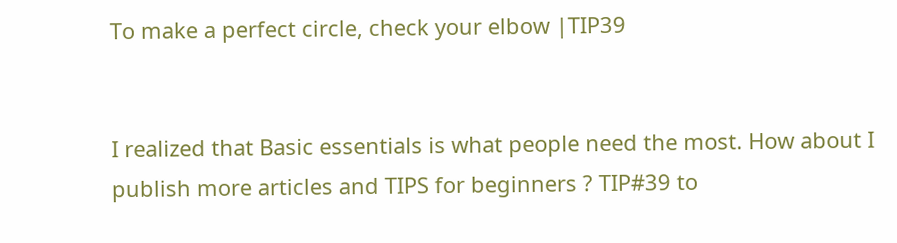To make a perfect circle, check your elbow |TIP39


I realized that Basic essentials is what people need the most. How about I publish more articles and TIPS for beginners ? TIP#39 to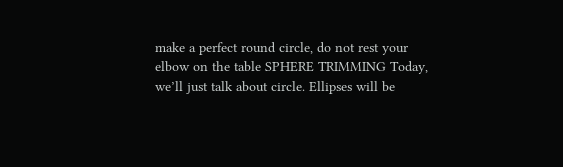make a perfect round circle, do not rest your elbow on the table SPHERE TRIMMING Today, we’ll just talk about circle. Ellipses will be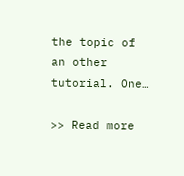the topic of an other tutorial. One…

>> Read more